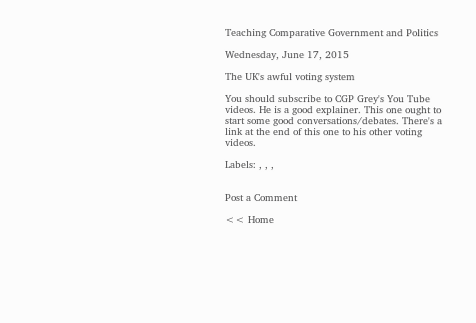Teaching Comparative Government and Politics

Wednesday, June 17, 2015

The UK's awful voting system

You should subscribe to CGP Grey's You Tube videos. He is a good explainer. This one ought to start some good conversations/debates. There's a link at the end of this one to his other voting videos.

Labels: , , ,


Post a Comment

<< Home